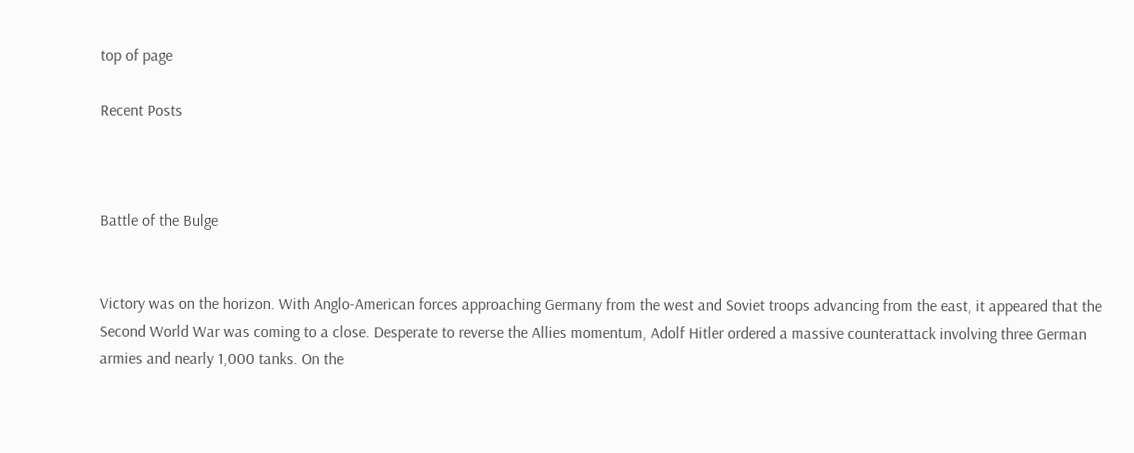top of page

Recent Posts



Battle of the Bulge


Victory was on the horizon. With Anglo-American forces approaching Germany from the west and Soviet troops advancing from the east, it appeared that the Second World War was coming to a close. Desperate to reverse the Allies momentum, Adolf Hitler ordered a massive counterattack involving three German armies and nearly 1,000 tanks. On the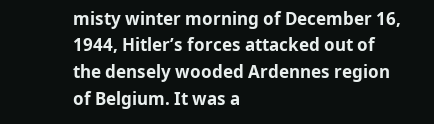misty winter morning of December 16, 1944, Hitler’s forces attacked out of the densely wooded Ardennes region of Belgium. It was a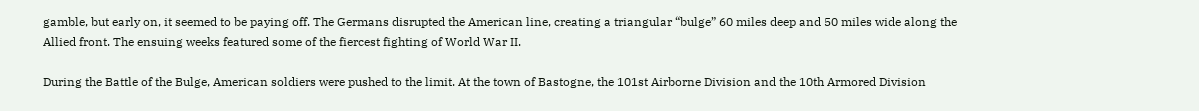gamble, but early on, it seemed to be paying off. The Germans disrupted the American line, creating a triangular “bulge” 60 miles deep and 50 miles wide along the Allied front. The ensuing weeks featured some of the fiercest fighting of World War II.

During the Battle of the Bulge, American soldiers were pushed to the limit. At the town of Bastogne, the 101st Airborne Division and the 10th Armored Division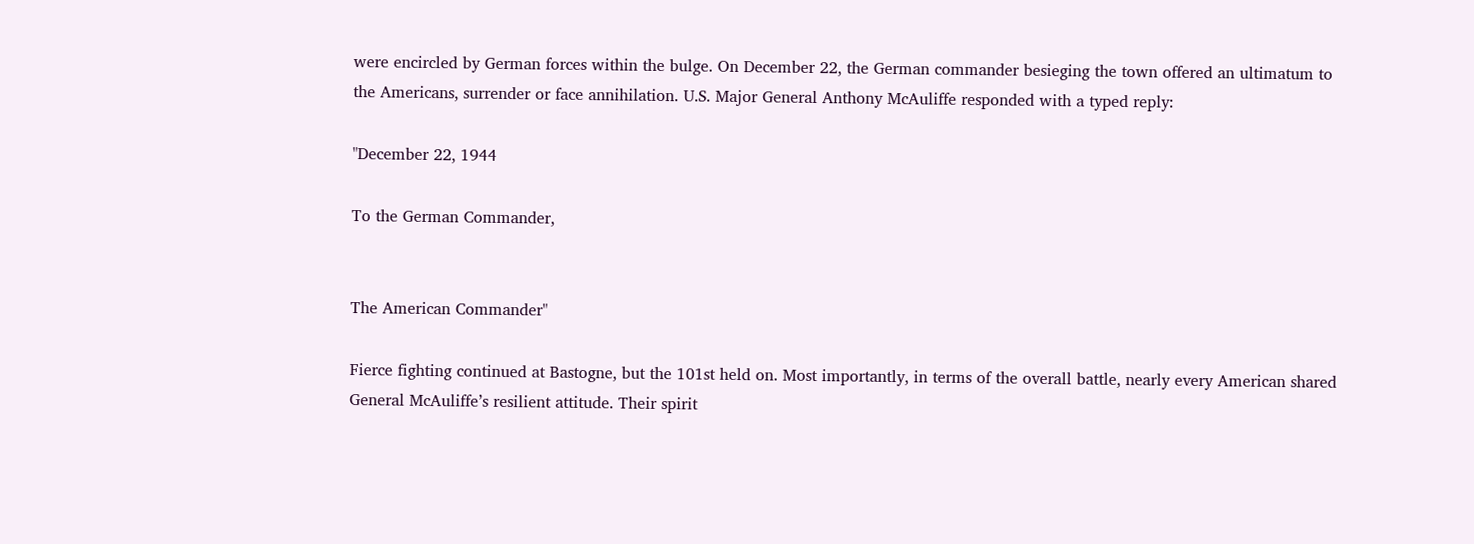were encircled by German forces within the bulge. On December 22, the German commander besieging the town offered an ultimatum to the Americans, surrender or face annihilation. U.S. Major General Anthony McAuliffe responded with a typed reply:

"December 22, 1944

To the German Commander,


The American Commander"

Fierce fighting continued at Bastogne, but the 101st held on. Most importantly, in terms of the overall battle, nearly every American shared General McAuliffe’s resilient attitude. Their spirit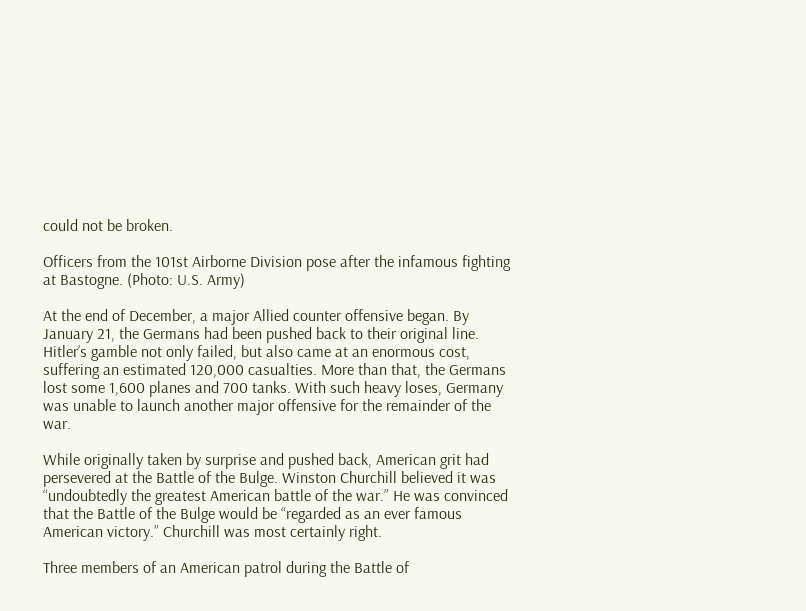could not be broken.

Officers from the 101st Airborne Division pose after the infamous fighting at Bastogne. (Photo: U.S. Army)

At the end of December, a major Allied counter offensive began. By January 21, the Germans had been pushed back to their original line. Hitler’s gamble not only failed, but also came at an enormous cost, suffering an estimated 120,000 casualties. More than that, the Germans lost some 1,600 planes and 700 tanks. With such heavy loses, Germany was unable to launch another major offensive for the remainder of the war.

While originally taken by surprise and pushed back, American grit had persevered at the Battle of the Bulge. Winston Churchill believed it was “undoubtedly the greatest American battle of the war.” He was convinced that the Battle of the Bulge would be “regarded as an ever famous American victory.” Churchill was most certainly right.

Three members of an American patrol during the Battle of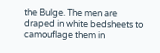the Bulge. The men are draped in white bedsheets to camouflage them in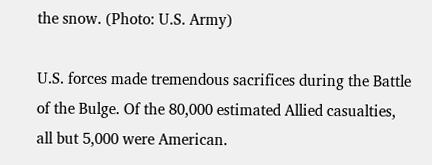the snow. (Photo: U.S. Army)

U.S. forces made tremendous sacrifices during the Battle of the Bulge. Of the 80,000 estimated Allied casualties, all but 5,000 were American.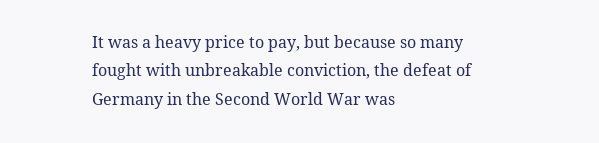It was a heavy price to pay, but because so many fought with unbreakable conviction, the defeat of Germany in the Second World War was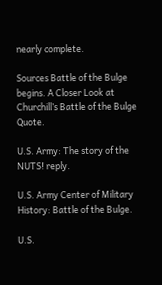nearly complete.

Sources Battle of the Bulge begins. A Closer Look at Churchill’s Battle of the Bulge Quote.

U.S. Army: The story of the NUTS! reply.

U.S. Army Center of Military History: Battle of the Bulge.

U.S.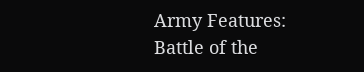Army Features: Battle of the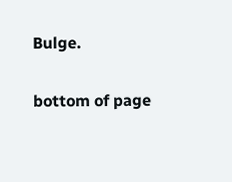Bulge.

bottom of page